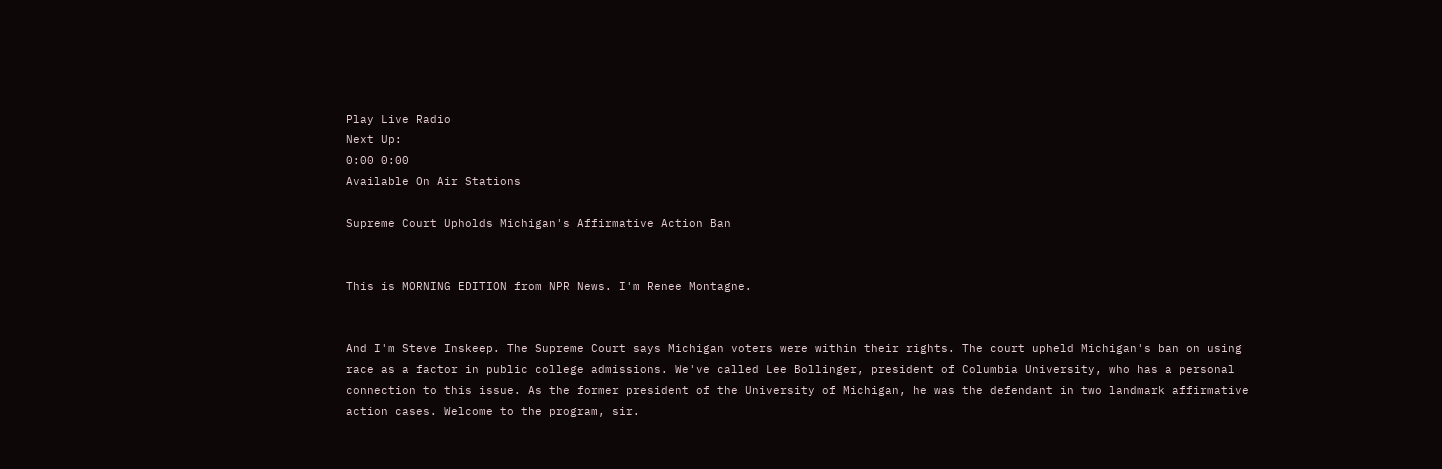Play Live Radio
Next Up:
0:00 0:00
Available On Air Stations

Supreme Court Upholds Michigan's Affirmative Action Ban


This is MORNING EDITION from NPR News. I'm Renee Montagne.


And I'm Steve Inskeep. The Supreme Court says Michigan voters were within their rights. The court upheld Michigan's ban on using race as a factor in public college admissions. We've called Lee Bollinger, president of Columbia University, who has a personal connection to this issue. As the former president of the University of Michigan, he was the defendant in two landmark affirmative action cases. Welcome to the program, sir.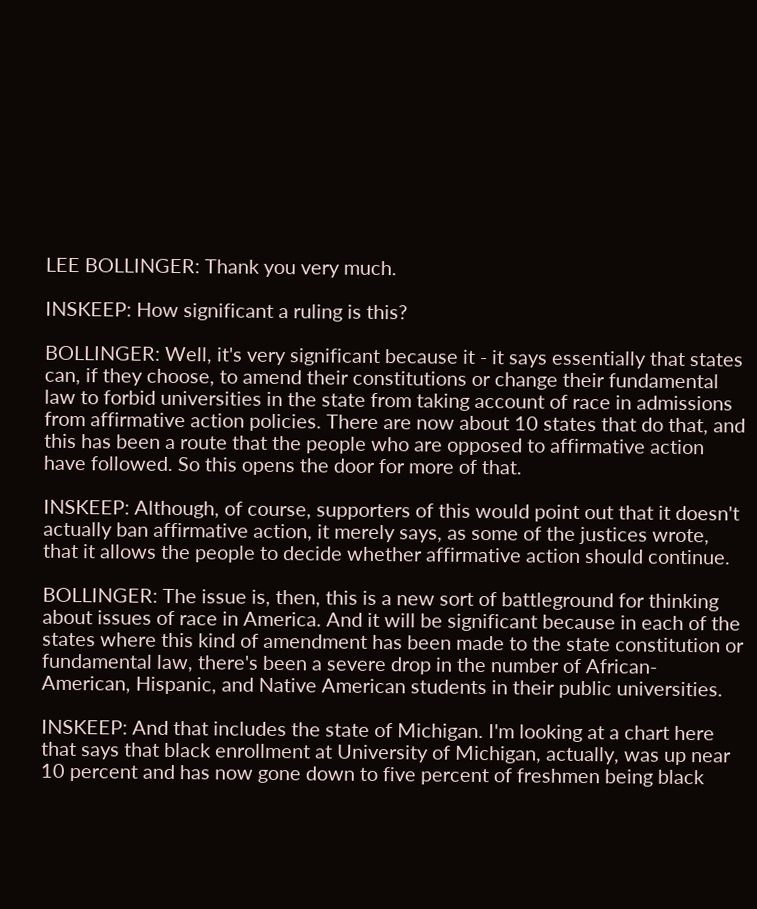LEE BOLLINGER: Thank you very much.

INSKEEP: How significant a ruling is this?

BOLLINGER: Well, it's very significant because it - it says essentially that states can, if they choose, to amend their constitutions or change their fundamental law to forbid universities in the state from taking account of race in admissions from affirmative action policies. There are now about 10 states that do that, and this has been a route that the people who are opposed to affirmative action have followed. So this opens the door for more of that.

INSKEEP: Although, of course, supporters of this would point out that it doesn't actually ban affirmative action, it merely says, as some of the justices wrote, that it allows the people to decide whether affirmative action should continue.

BOLLINGER: The issue is, then, this is a new sort of battleground for thinking about issues of race in America. And it will be significant because in each of the states where this kind of amendment has been made to the state constitution or fundamental law, there's been a severe drop in the number of African-American, Hispanic, and Native American students in their public universities.

INSKEEP: And that includes the state of Michigan. I'm looking at a chart here that says that black enrollment at University of Michigan, actually, was up near 10 percent and has now gone down to five percent of freshmen being black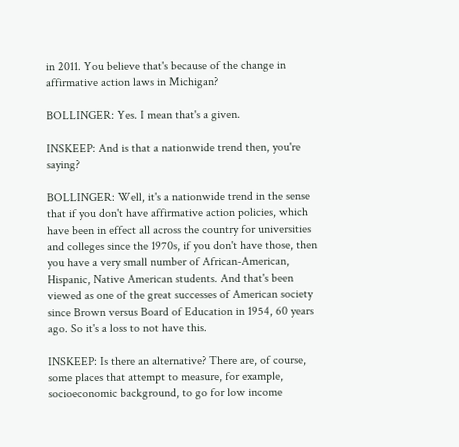in 2011. You believe that's because of the change in affirmative action laws in Michigan?

BOLLINGER: Yes. I mean that's a given.

INSKEEP: And is that a nationwide trend then, you're saying?

BOLLINGER: Well, it's a nationwide trend in the sense that if you don't have affirmative action policies, which have been in effect all across the country for universities and colleges since the 1970s, if you don't have those, then you have a very small number of African-American, Hispanic, Native American students. And that's been viewed as one of the great successes of American society since Brown versus Board of Education in 1954, 60 years ago. So it's a loss to not have this.

INSKEEP: Is there an alternative? There are, of course, some places that attempt to measure, for example, socioeconomic background, to go for low income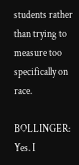students rather than trying to measure too specifically on race.

BOLLINGER: Yes. I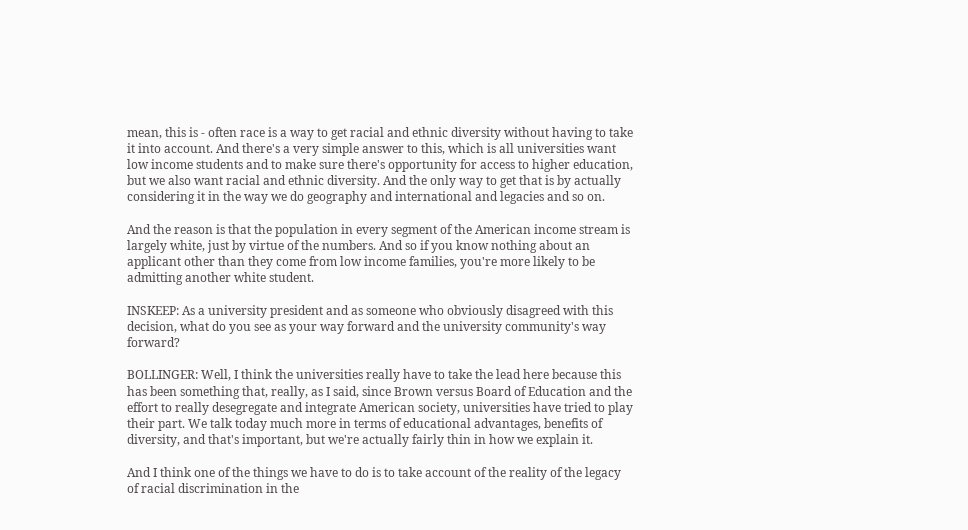mean, this is - often race is a way to get racial and ethnic diversity without having to take it into account. And there's a very simple answer to this, which is all universities want low income students and to make sure there's opportunity for access to higher education, but we also want racial and ethnic diversity. And the only way to get that is by actually considering it in the way we do geography and international and legacies and so on.

And the reason is that the population in every segment of the American income stream is largely white, just by virtue of the numbers. And so if you know nothing about an applicant other than they come from low income families, you're more likely to be admitting another white student.

INSKEEP: As a university president and as someone who obviously disagreed with this decision, what do you see as your way forward and the university community's way forward?

BOLLINGER: Well, I think the universities really have to take the lead here because this has been something that, really, as I said, since Brown versus Board of Education and the effort to really desegregate and integrate American society, universities have tried to play their part. We talk today much more in terms of educational advantages, benefits of diversity, and that's important, but we're actually fairly thin in how we explain it.

And I think one of the things we have to do is to take account of the reality of the legacy of racial discrimination in the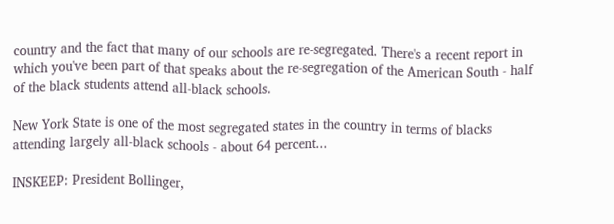country and the fact that many of our schools are re-segregated. There's a recent report in which you've been part of that speaks about the re-segregation of the American South - half of the black students attend all-black schools.

New York State is one of the most segregated states in the country in terms of blacks attending largely all-black schools - about 64 percent...

INSKEEP: President Bollinger,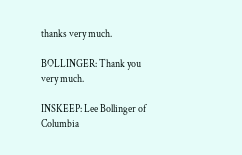thanks very much.

BOLLINGER: Thank you very much.

INSKEEP: Lee Bollinger of Columbia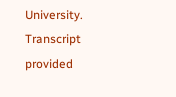University. Transcript provided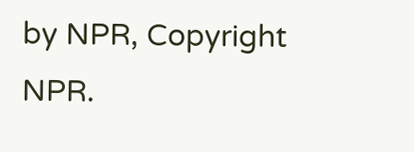by NPR, Copyright NPR.